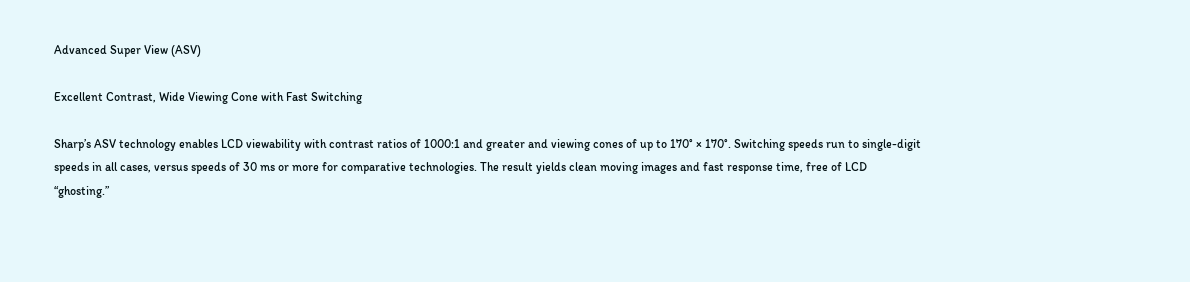Advanced Super View (ASV)

Excellent Contrast, Wide Viewing Cone with Fast Switching

Sharp’s ASV technology enables LCD viewability with contrast ratios of 1000:1 and greater and viewing cones of up to 170° × 170°. Switching speeds run to single-digit speeds in all cases, versus speeds of 30 ms or more for comparative technologies. The result yields clean moving images and fast response time, free of LCD “ghosting.”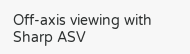Off-axis viewing with Sharp ASV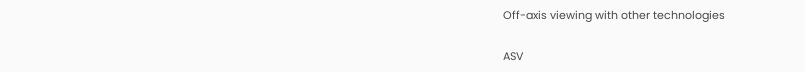Off-axis viewing with other technologies

ASV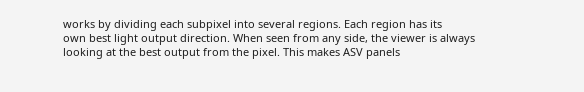works by dividing each subpixel into several regions. Each region has its
own best light output direction. When seen from any side, the viewer is always
looking at the best output from the pixel. This makes ASV panels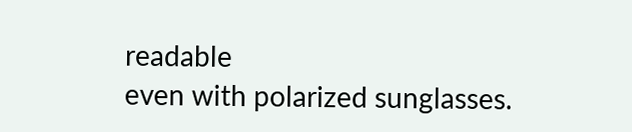readable
even with polarized sunglasses.